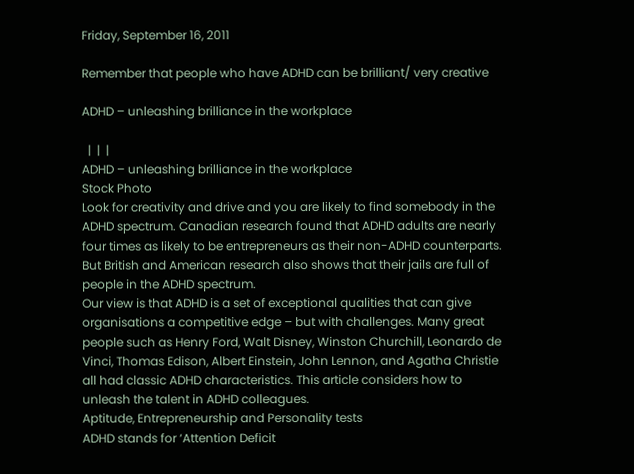Friday, September 16, 2011

Remember that people who have ADHD can be brilliant/ very creative

ADHD – unleashing brilliance in the workplace

  |  |  |
ADHD – unleashing brilliance in the workplace
Stock Photo
Look for creativity and drive and you are likely to find somebody in the ADHD spectrum. Canadian research found that ADHD adults are nearly four times as likely to be entrepreneurs as their non-ADHD counterparts. But British and American research also shows that their jails are full of people in the ADHD spectrum.
Our view is that ADHD is a set of exceptional qualities that can give organisations a competitive edge – but with challenges. Many great people such as Henry Ford, Walt Disney, Winston Churchill, Leonardo de Vinci, Thomas Edison, Albert Einstein, John Lennon, and Agatha Christie all had classic ADHD characteristics. This article considers how to unleash the talent in ADHD colleagues.
Aptitude, Entrepreneurship and Personality tests
ADHD stands for ‘Attention Deficit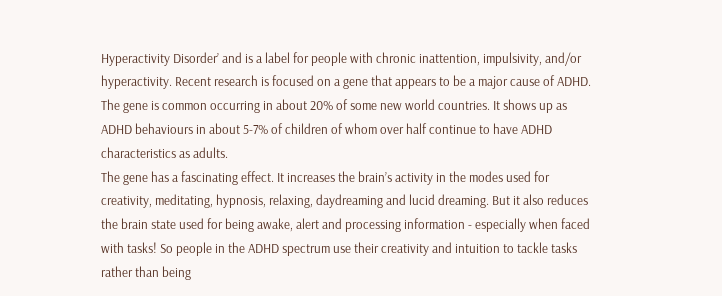Hyperactivity Disorder’ and is a label for people with chronic inattention, impulsivity, and/or hyperactivity. Recent research is focused on a gene that appears to be a major cause of ADHD.
The gene is common occurring in about 20% of some new world countries. It shows up as ADHD behaviours in about 5-7% of children of whom over half continue to have ADHD characteristics as adults.
The gene has a fascinating effect. It increases the brain’s activity in the modes used for creativity, meditating, hypnosis, relaxing, daydreaming and lucid dreaming. But it also reduces the brain state used for being awake, alert and processing information - especially when faced with tasks! So people in the ADHD spectrum use their creativity and intuition to tackle tasks rather than being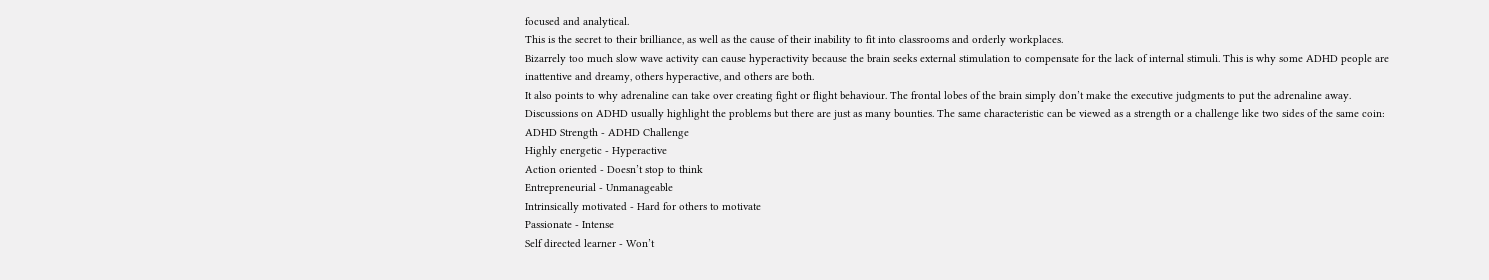focused and analytical.
This is the secret to their brilliance, as well as the cause of their inability to fit into classrooms and orderly workplaces.
Bizarrely too much slow wave activity can cause hyperactivity because the brain seeks external stimulation to compensate for the lack of internal stimuli. This is why some ADHD people are inattentive and dreamy, others hyperactive, and others are both.
It also points to why adrenaline can take over creating fight or flight behaviour. The frontal lobes of the brain simply don’t make the executive judgments to put the adrenaline away.
Discussions on ADHD usually highlight the problems but there are just as many bounties. The same characteristic can be viewed as a strength or a challenge like two sides of the same coin:
ADHD Strength - ADHD Challenge
Highly energetic - Hyperactive
Action oriented - Doesn’t stop to think
Entrepreneurial - Unmanageable
Intrinsically motivated - Hard for others to motivate
Passionate - Intense
Self directed learner - Won’t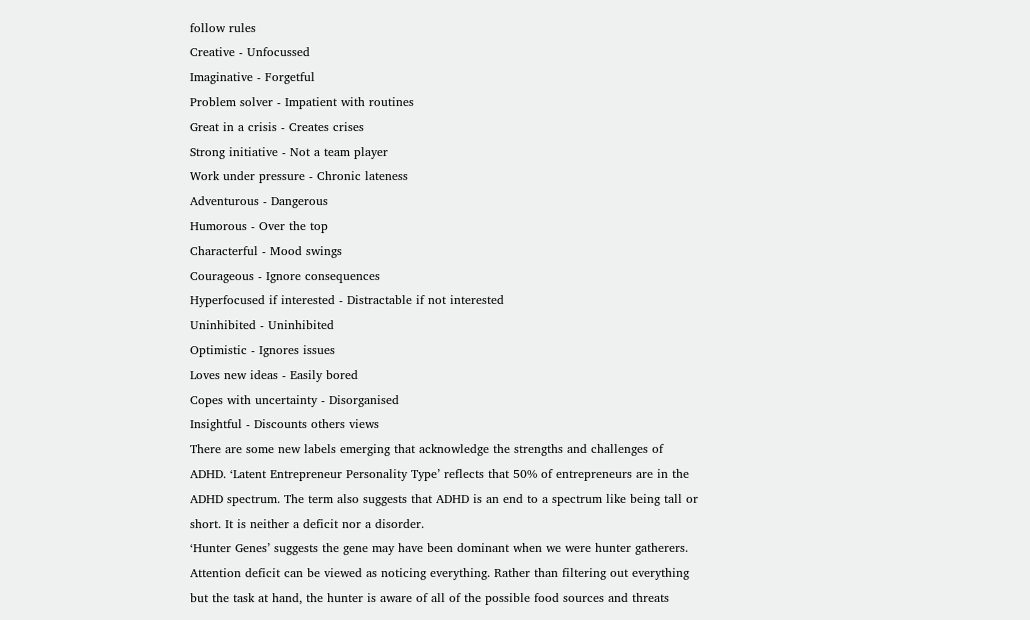follow rules
Creative - Unfocussed
Imaginative - Forgetful
Problem solver - Impatient with routines
Great in a crisis - Creates crises
Strong initiative - Not a team player
Work under pressure - Chronic lateness
Adventurous - Dangerous
Humorous - Over the top
Characterful - Mood swings
Courageous - Ignore consequences
Hyperfocused if interested - Distractable if not interested
Uninhibited - Uninhibited
Optimistic - Ignores issues
Loves new ideas - Easily bored
Copes with uncertainty - Disorganised
Insightful - Discounts others views
There are some new labels emerging that acknowledge the strengths and challenges of ADHD. ‘Latent Entrepreneur Personality Type’ reflects that 50% of entrepreneurs are in the ADHD spectrum. The term also suggests that ADHD is an end to a spectrum like being tall or short. It is neither a deficit nor a disorder.
‘Hunter Genes’ suggests the gene may have been dominant when we were hunter gatherers. Attention deficit can be viewed as noticing everything. Rather than filtering out everything but the task at hand, the hunter is aware of all of the possible food sources and threats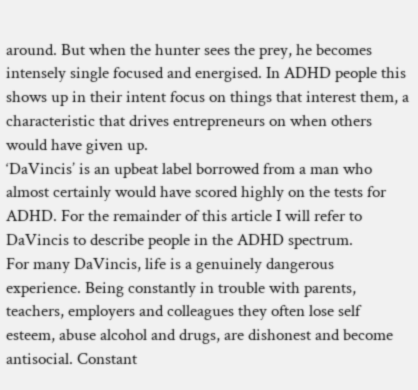around. But when the hunter sees the prey, he becomes intensely single focused and energised. In ADHD people this shows up in their intent focus on things that interest them, a characteristic that drives entrepreneurs on when others would have given up.
‘DaVincis’ is an upbeat label borrowed from a man who almost certainly would have scored highly on the tests for ADHD. For the remainder of this article I will refer to DaVincis to describe people in the ADHD spectrum.
For many DaVincis, life is a genuinely dangerous experience. Being constantly in trouble with parents, teachers, employers and colleagues they often lose self esteem, abuse alcohol and drugs, are dishonest and become antisocial. Constant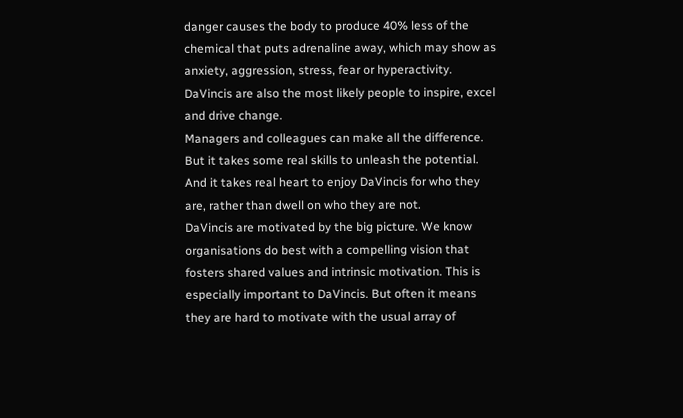danger causes the body to produce 40% less of the chemical that puts adrenaline away, which may show as anxiety, aggression, stress, fear or hyperactivity.
DaVincis are also the most likely people to inspire, excel and drive change.
Managers and colleagues can make all the difference. But it takes some real skills to unleash the potential. And it takes real heart to enjoy DaVincis for who they are, rather than dwell on who they are not.
DaVincis are motivated by the big picture. We know organisations do best with a compelling vision that fosters shared values and intrinsic motivation. This is especially important to DaVincis. But often it means they are hard to motivate with the usual array of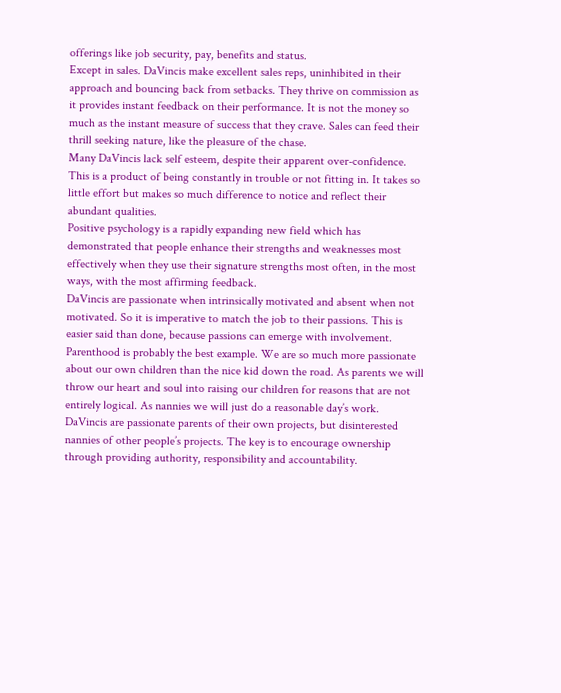offerings like job security, pay, benefits and status.
Except in sales. DaVincis make excellent sales reps, uninhibited in their approach and bouncing back from setbacks. They thrive on commission as it provides instant feedback on their performance. It is not the money so much as the instant measure of success that they crave. Sales can feed their thrill seeking nature, like the pleasure of the chase.
Many DaVincis lack self esteem, despite their apparent over-confidence. This is a product of being constantly in trouble or not fitting in. It takes so little effort but makes so much difference to notice and reflect their abundant qualities.
Positive psychology is a rapidly expanding new field which has demonstrated that people enhance their strengths and weaknesses most effectively when they use their signature strengths most often, in the most ways, with the most affirming feedback.
DaVincis are passionate when intrinsically motivated and absent when not motivated. So it is imperative to match the job to their passions. This is easier said than done, because passions can emerge with involvement.
Parenthood is probably the best example. We are so much more passionate about our own children than the nice kid down the road. As parents we will throw our heart and soul into raising our children for reasons that are not entirely logical. As nannies we will just do a reasonable day’s work.
DaVincis are passionate parents of their own projects, but disinterested nannies of other people’s projects. The key is to encourage ownership through providing authority, responsibility and accountability.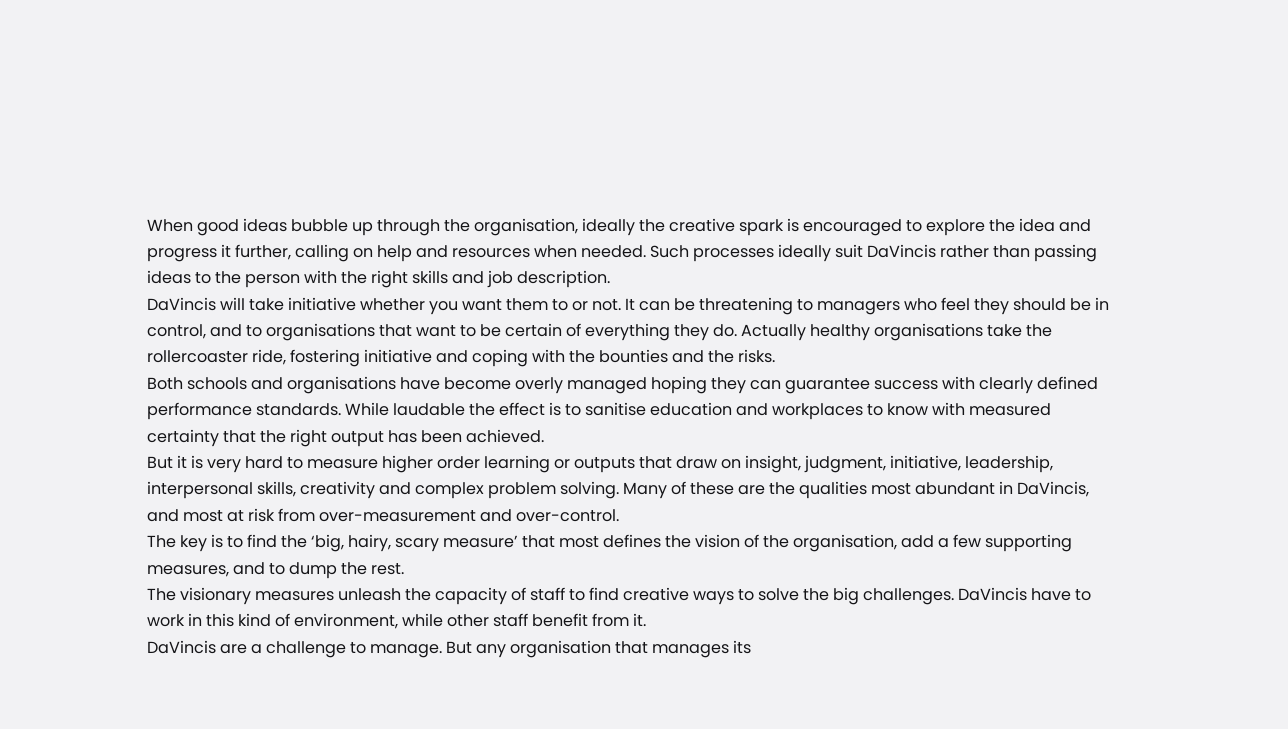When good ideas bubble up through the organisation, ideally the creative spark is encouraged to explore the idea and progress it further, calling on help and resources when needed. Such processes ideally suit DaVincis rather than passing ideas to the person with the right skills and job description.
DaVincis will take initiative whether you want them to or not. It can be threatening to managers who feel they should be in control, and to organisations that want to be certain of everything they do. Actually healthy organisations take the rollercoaster ride, fostering initiative and coping with the bounties and the risks.
Both schools and organisations have become overly managed hoping they can guarantee success with clearly defined performance standards. While laudable the effect is to sanitise education and workplaces to know with measured certainty that the right output has been achieved.
But it is very hard to measure higher order learning or outputs that draw on insight, judgment, initiative, leadership, interpersonal skills, creativity and complex problem solving. Many of these are the qualities most abundant in DaVincis, and most at risk from over-measurement and over-control.
The key is to find the ‘big, hairy, scary measure’ that most defines the vision of the organisation, add a few supporting measures, and to dump the rest.
The visionary measures unleash the capacity of staff to find creative ways to solve the big challenges. DaVincis have to work in this kind of environment, while other staff benefit from it.
DaVincis are a challenge to manage. But any organisation that manages its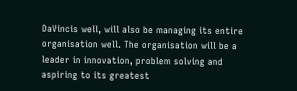DaVincis well, will also be managing its entire organisation well. The organisation will be a leader in innovation, problem solving and aspiring to its greatest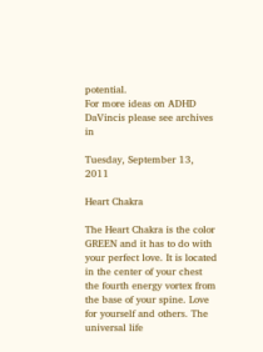potential.
For more ideas on ADHD DaVincis please see archives in

Tuesday, September 13, 2011

Heart Chakra

The Heart Chakra is the color GREEN and it has to do with your perfect love. It is located in the center of your chest the fourth energy vortex from the base of your spine. Love for yourself and others. The universal life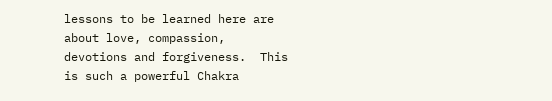lessons to be learned here are about love, compassion, devotions and forgiveness.  This is such a powerful Chakra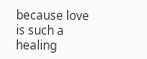because love is such a healing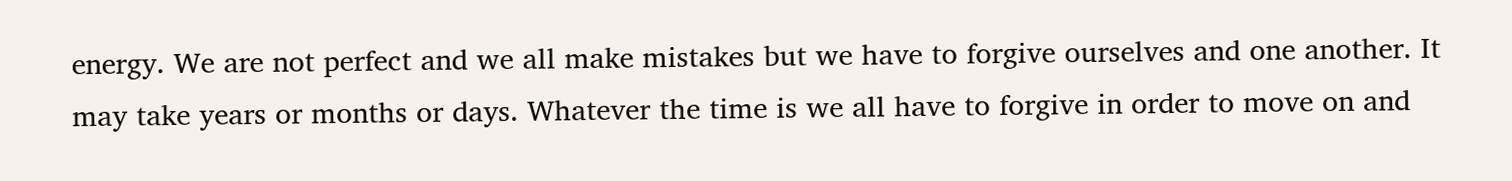energy. We are not perfect and we all make mistakes but we have to forgive ourselves and one another. It may take years or months or days. Whatever the time is we all have to forgive in order to move on and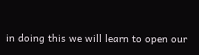in doing this we will learn to open our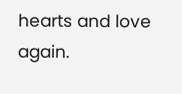hearts and love again.